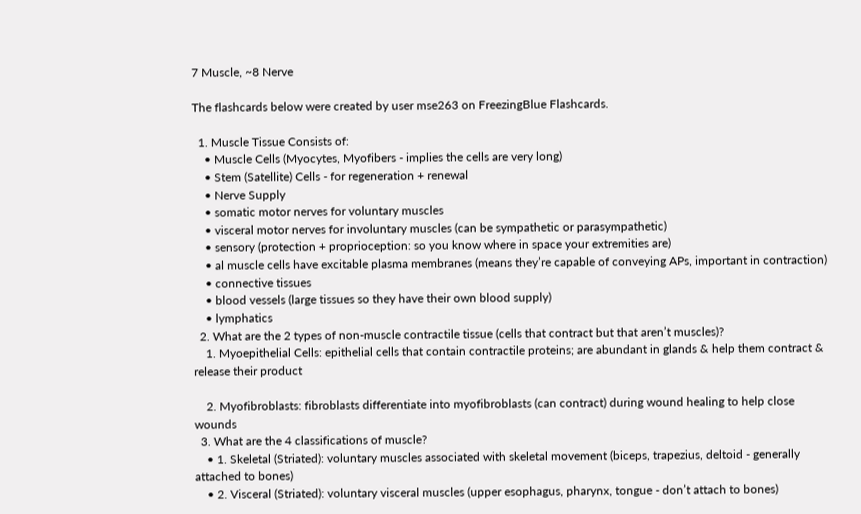7 Muscle, ~8 Nerve

The flashcards below were created by user mse263 on FreezingBlue Flashcards.

  1. Muscle Tissue Consists of:
    • Muscle Cells (Myocytes, Myofibers - implies the cells are very long)
    • Stem (Satellite) Cells - for regeneration + renewal
    • Nerve Supply
    • somatic motor nerves for voluntary muscles
    • visceral motor nerves for involuntary muscles (can be sympathetic or parasympathetic)
    • sensory (protection + proprioception: so you know where in space your extremities are)
    • al muscle cells have excitable plasma membranes (means they’re capable of conveying APs, important in contraction)
    • connective tissues
    • blood vessels (large tissues so they have their own blood supply)
    • lymphatics
  2. What are the 2 types of non-muscle contractile tissue (cells that contract but that aren’t muscles)?
    1. Myoepithelial Cells: epithelial cells that contain contractile proteins; are abundant in glands & help them contract & release their product

    2. Myofibroblasts: fibroblasts differentiate into myofibroblasts (can contract) during wound healing to help close wounds
  3. What are the 4 classifications of muscle?
    • 1. Skeletal (Striated): voluntary muscles associated with skeletal movement (biceps, trapezius, deltoid - generally attached to bones)
    • 2. Visceral (Striated): voluntary visceral muscles (upper esophagus, pharynx, tongue - don’t attach to bones)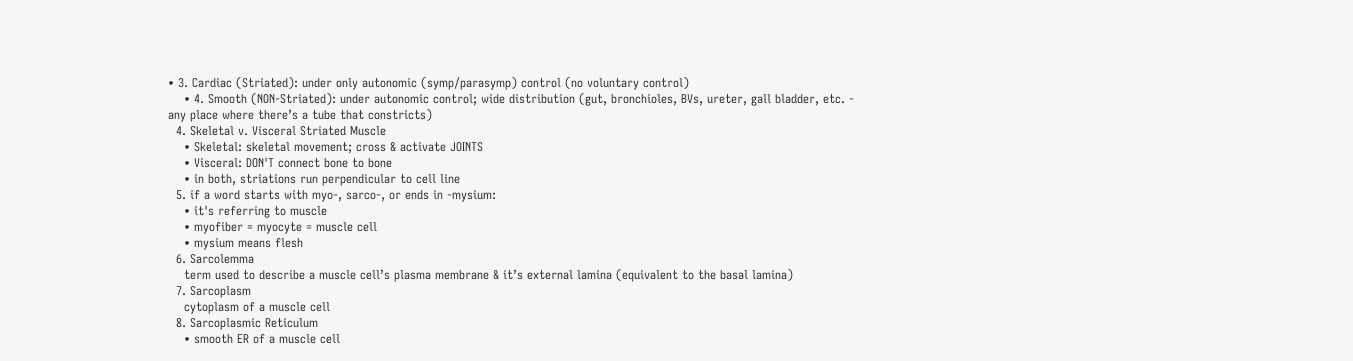• 3. Cardiac (Striated): under only autonomic (symp/parasymp) control (no voluntary control)
    • 4. Smooth (NON-Striated): under autonomic control; wide distribution (gut, bronchioles, BVs, ureter, gall bladder, etc. - any place where there’s a tube that constricts)
  4. Skeletal v. Visceral Striated Muscle
    • Skeletal: skeletal movement; cross & activate JOINTS
    • Visceral: DON'T connect bone to bone
    • in both, striations run perpendicular to cell line
  5. if a word starts with myo-, sarco-, or ends in -mysium:
    • it's referring to muscle
    • myofiber = myocyte = muscle cell
    • mysium means flesh
  6. Sarcolemma
    term used to describe a muscle cell’s plasma membrane & it’s external lamina (equivalent to the basal lamina)
  7. Sarcoplasm
    cytoplasm of a muscle cell
  8. Sarcoplasmic Reticulum
    • smooth ER of a muscle cell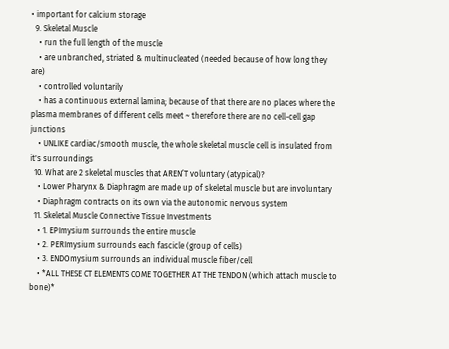• important for calcium storage
  9. Skeletal Muscle
    • run the full length of the muscle
    • are unbranched, striated & multinucleated (needed because of how long they are)
    • controlled voluntarily
    • has a continuous external lamina; because of that there are no places where the plasma membranes of different cells meet ~ therefore there are no cell-cell gap junctions
    • UNLIKE cardiac/smooth muscle, the whole skeletal muscle cell is insulated from it's surroundings
  10. What are 2 skeletal muscles that AREN’T voluntary (atypical)?
    • Lower Pharynx & Diaphragm are made up of skeletal muscle but are involuntary
    • Diaphragm contracts on its own via the autonomic nervous system
  11. Skeletal Muscle Connective Tissue Investments
    • 1. EPImysium surrounds the entire muscle
    • 2. PERImysium surrounds each fascicle (group of cells)
    • 3. ENDOmysium surrounds an individual muscle fiber/cell
    • *ALL THESE CT ELEMENTS COME TOGETHER AT THE TENDON (which attach muscle to bone)*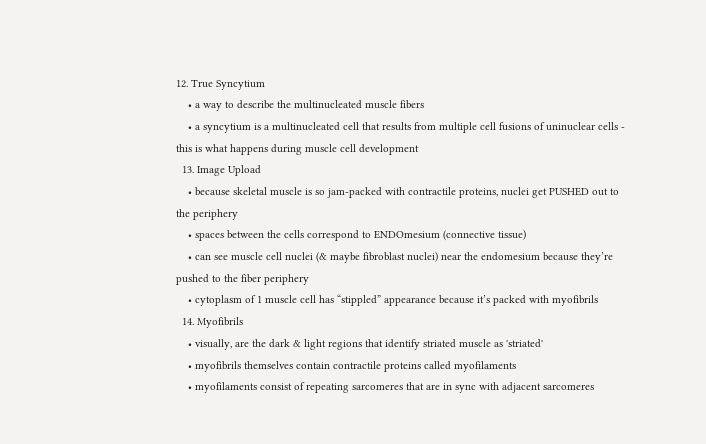12. True Syncytium
    • a way to describe the multinucleated muscle fibers
    • a syncytium is a multinucleated cell that results from multiple cell fusions of uninuclear cells - this is what happens during muscle cell development
  13. Image Upload
    • because skeletal muscle is so jam-packed with contractile proteins, nuclei get PUSHED out to the periphery
    • spaces between the cells correspond to ENDOmesium (connective tissue)
    • can see muscle cell nuclei (& maybe fibroblast nuclei) near the endomesium because they’re pushed to the fiber periphery
    • cytoplasm of 1 muscle cell has “stippled” appearance because it’s packed with myofibrils
  14. Myofibrils
    • visually, are the dark & light regions that identify striated muscle as 'striated'
    • myofibrils themselves contain contractile proteins called myofilaments
    • myofilaments consist of repeating sarcomeres that are in sync with adjacent sarcomeres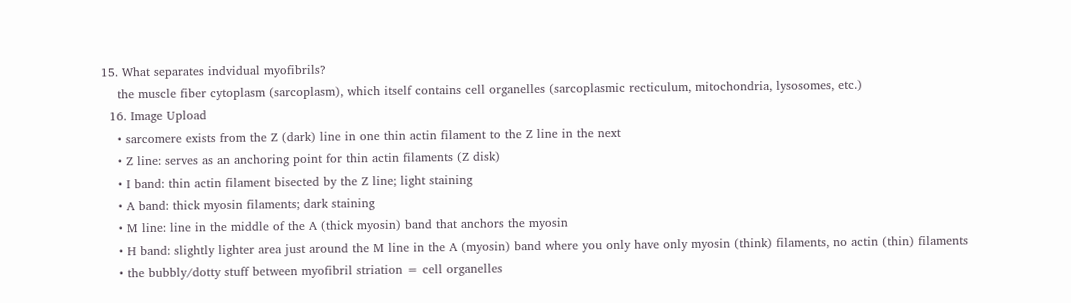15. What separates indvidual myofibrils?
    the muscle fiber cytoplasm (sarcoplasm), which itself contains cell organelles (sarcoplasmic recticulum, mitochondria, lysosomes, etc.)
  16. Image Upload
    • sarcomere exists from the Z (dark) line in one thin actin filament to the Z line in the next
    • Z line: serves as an anchoring point for thin actin filaments (Z disk)
    • I band: thin actin filament bisected by the Z line; light staining
    • A band: thick myosin filaments; dark staining
    • M line: line in the middle of the A (thick myosin) band that anchors the myosin
    • H band: slightly lighter area just around the M line in the A (myosin) band where you only have only myosin (think) filaments, no actin (thin) filaments
    • the bubbly/dotty stuff between myofibril striation = cell organelles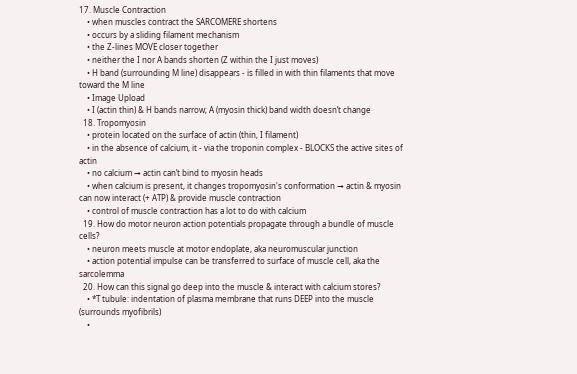17. Muscle Contraction
    • when muscles contract the SARCOMERE shortens
    • occurs by a sliding filament mechanism
    • the Z-lines MOVE closer together
    • neither the I nor A bands shorten (Z within the I just moves)
    • H band (surrounding M line) disappears - is filled in with thin filaments that move toward the M line
    • Image Upload
    • I (actin thin) & H bands narrow; A (myosin thick) band width doesn’t change
  18. Tropomyosin
    • protein located on the surface of actin (thin, I filament)
    • in the absence of calcium, it - via the troponin complex - BLOCKS the active sites of actin
    • no calcium → actin can’t bind to myosin heads
    • when calcium is present, it changes tropomyosin's conformation → actin & myosin can now interact (+ ATP) & provide muscle contraction
    • control of muscle contraction has a lot to do with calcium
  19. How do motor neuron action potentials propagate through a bundle of muscle cells?
    • neuron meets muscle at motor endoplate, aka neuromuscular junction
    • action potential impulse can be transferred to surface of muscle cell, aka the sarcolemma
  20. How can this signal go deep into the muscle & interact with calcium stores?
    • *T tubule: indentation of plasma membrane that runs DEEP into the muscle (surrounds myofibrils)
    •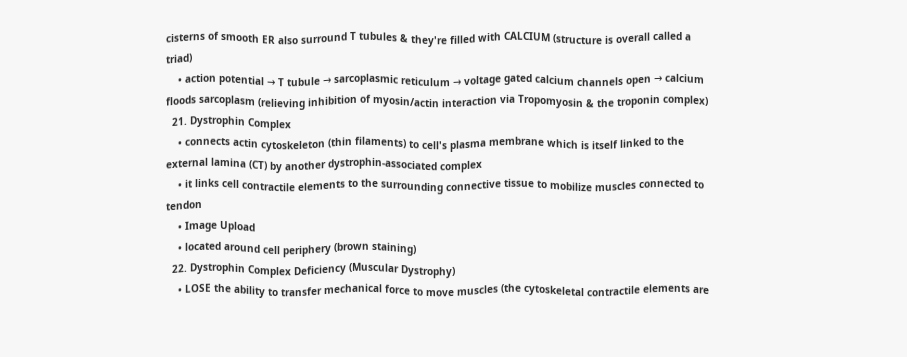cisterns of smooth ER also surround T tubules & they're filled with CALCIUM (structure is overall called a triad)
    • action potential → T tubule → sarcoplasmic reticulum → voltage gated calcium channels open → calcium floods sarcoplasm (relieving inhibition of myosin/actin interaction via Tropomyosin & the troponin complex)
  21. Dystrophin Complex
    • connects actin cytoskeleton (thin filaments) to cell's plasma membrane which is itself linked to the external lamina (CT) by another dystrophin-associated complex
    • it links cell contractile elements to the surrounding connective tissue to mobilize muscles connected to tendon
    • Image Upload
    • located around cell periphery (brown staining)
  22. Dystrophin Complex Deficiency (Muscular Dystrophy)
    • LOSE the ability to transfer mechanical force to move muscles (the cytoskeletal contractile elements are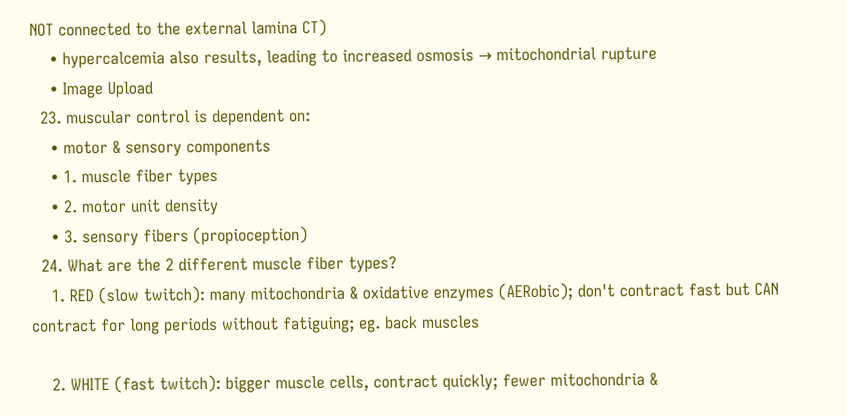NOT connected to the external lamina CT)
    • hypercalcemia also results, leading to increased osmosis → mitochondrial rupture
    • Image Upload
  23. muscular control is dependent on:
    • motor & sensory components
    • 1. muscle fiber types
    • 2. motor unit density
    • 3. sensory fibers (propioception)
  24. What are the 2 different muscle fiber types?
    1. RED (slow twitch): many mitochondria & oxidative enzymes (AERobic); don't contract fast but CAN contract for long periods without fatiguing; eg. back muscles

    2. WHITE (fast twitch): bigger muscle cells, contract quickly; fewer mitochondria &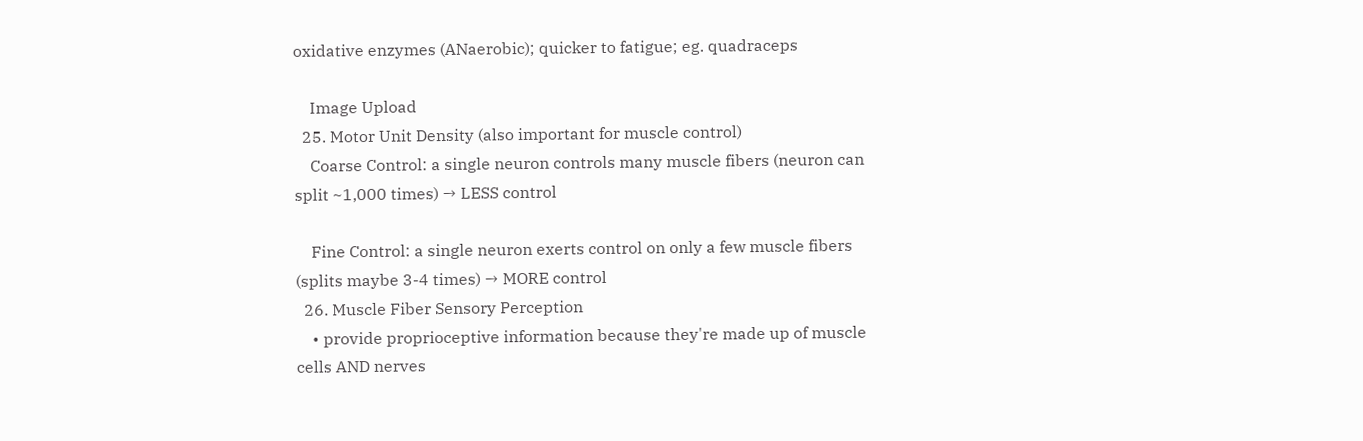oxidative enzymes (ANaerobic); quicker to fatigue; eg. quadraceps

    Image Upload
  25. Motor Unit Density (also important for muscle control)
    Coarse Control: a single neuron controls many muscle fibers (neuron can split ~1,000 times) → LESS control

    Fine Control: a single neuron exerts control on only a few muscle fibers (splits maybe 3-4 times) → MORE control
  26. Muscle Fiber Sensory Perception
    • provide proprioceptive information because they're made up of muscle cells AND nerves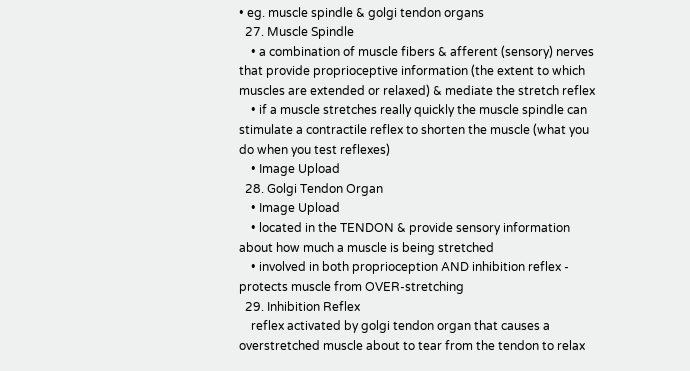• eg. muscle spindle & golgi tendon organs
  27. Muscle Spindle
    • a combination of muscle fibers & afferent (sensory) nerves that provide proprioceptive information (the extent to which muscles are extended or relaxed) & mediate the stretch reflex
    • if a muscle stretches really quickly the muscle spindle can stimulate a contractile reflex to shorten the muscle (what you do when you test reflexes)
    • Image Upload
  28. Golgi Tendon Organ
    • Image Upload
    • located in the TENDON & provide sensory information about how much a muscle is being stretched
    • involved in both proprioception AND inhibition reflex - protects muscle from OVER-stretching
  29. Inhibition Reflex
    reflex activated by golgi tendon organ that causes a overstretched muscle about to tear from the tendon to relax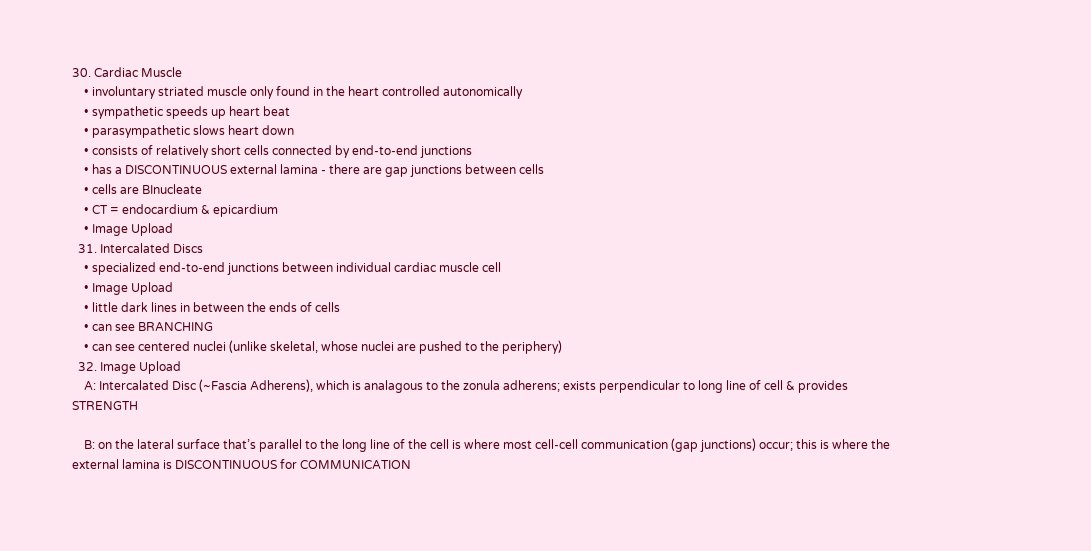30. Cardiac Muscle
    • involuntary striated muscle only found in the heart controlled autonomically
    • sympathetic speeds up heart beat
    • parasympathetic slows heart down
    • consists of relatively short cells connected by end-to-end junctions
    • has a DISCONTINUOUS external lamina - there are gap junctions between cells
    • cells are BInucleate
    • CT = endocardium & epicardium
    • Image Upload
  31. Intercalated Discs
    • specialized end-to-end junctions between individual cardiac muscle cell
    • Image Upload
    • little dark lines in between the ends of cells
    • can see BRANCHING
    • can see centered nuclei (unlike skeletal, whose nuclei are pushed to the periphery)
  32. Image Upload
    A: Intercalated Disc (~Fascia Adherens), which is analagous to the zonula adherens; exists perpendicular to long line of cell & provides STRENGTH

    B: on the lateral surface that’s parallel to the long line of the cell is where most cell-cell communication (gap junctions) occur; this is where the external lamina is DISCONTINUOUS for COMMUNICATION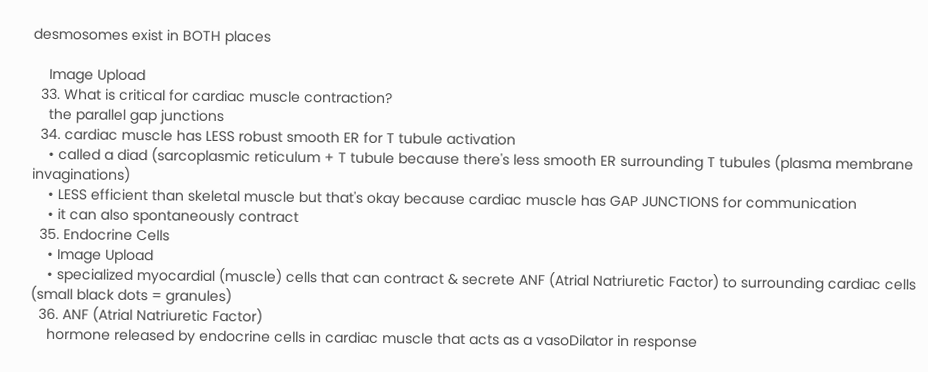desmosomes exist in BOTH places

    Image Upload
  33. What is critical for cardiac muscle contraction?
    the parallel gap junctions
  34. cardiac muscle has LESS robust smooth ER for T tubule activation
    • called a diad (sarcoplasmic reticulum + T tubule because there's less smooth ER surrounding T tubules (plasma membrane invaginations)
    • LESS efficient than skeletal muscle but that's okay because cardiac muscle has GAP JUNCTIONS for communication
    • it can also spontaneously contract
  35. Endocrine Cells
    • Image Upload
    • specialized myocardial (muscle) cells that can contract & secrete ANF (Atrial Natriuretic Factor) to surrounding cardiac cells (small black dots = granules)
  36. ANF (Atrial Natriuretic Factor)
    hormone released by endocrine cells in cardiac muscle that acts as a vasoDilator in response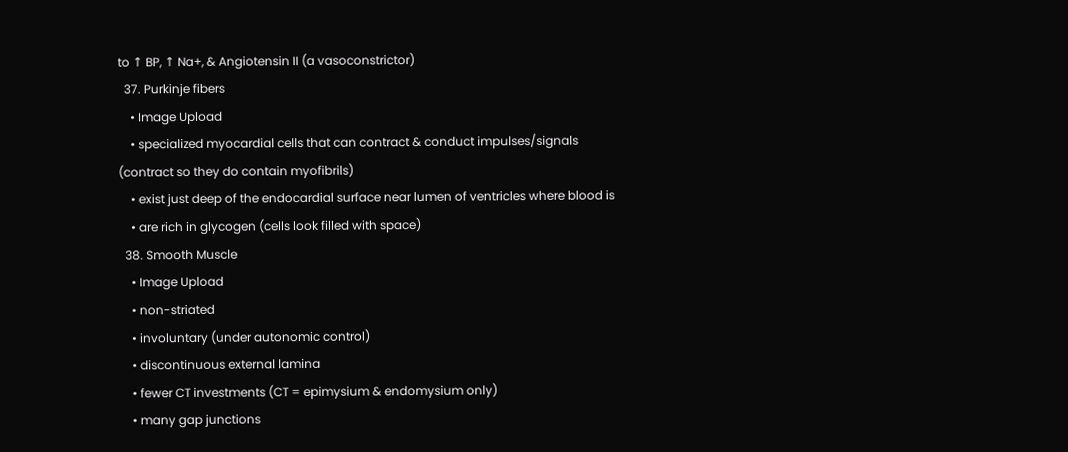to ↑ BP, ↑ Na+, & Angiotensin II (a vasoconstrictor)
  37. Purkinje fibers
    • Image Upload
    • specialized myocardial cells that can contract & conduct impulses/signals (contract so they do contain myofibrils)
    • exist just deep of the endocardial surface near lumen of ventricles where blood is
    • are rich in glycogen (cells look filled with space)
  38. Smooth Muscle
    • Image Upload
    • non-striated
    • involuntary (under autonomic control)
    • discontinuous external lamina
    • fewer CT investments (CT = epimysium & endomysium only)
    • many gap junctions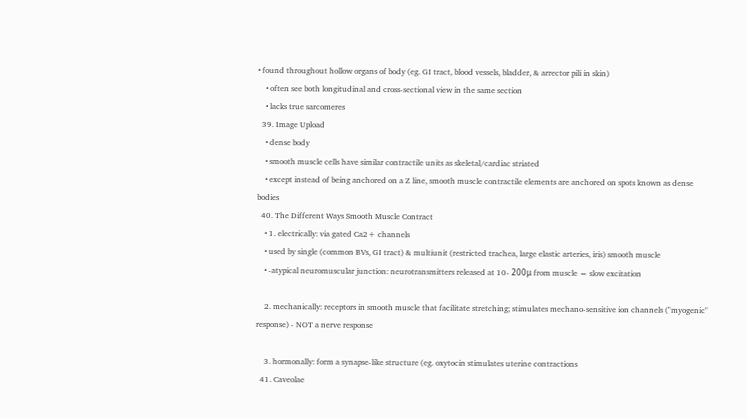• found throughout hollow organs of body (eg. GI tract, blood vessels, bladder, & arrector pili in skin)
    • often see both longitudinal and cross-sectional view in the same section
    • lacks true sarcomeres
  39. Image Upload
    • dense body
    • smooth muscle cells have similar contractile units as skeletal/cardiac striated
    • except instead of being anchored on a Z line, smooth muscle contractile elements are anchored on spots known as dense bodies
  40. The Different Ways Smooth Muscle Contract
    • 1. electrically: via gated Ca2+ channels
    • used by single (common BVs, GI tract) & multiunit (restricted trachea, large elastic arteries, iris) smooth muscle
    • -atypical neuromuscular junction: neurotransmitters released at 10- 200μ from muscle = slow excitation

    2. mechanically: receptors in smooth muscle that facilitate stretching; stimulates mechano-sensitive ion channels ("myogenic" response) - NOT a nerve response

    3. hormonally: form a synapse-like structure (eg. oxytocin stimulates uterine contractions
  41. Caveolae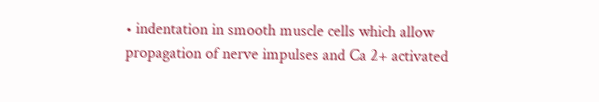• indentation in smooth muscle cells which allow propagation of nerve impulses and Ca 2+ activated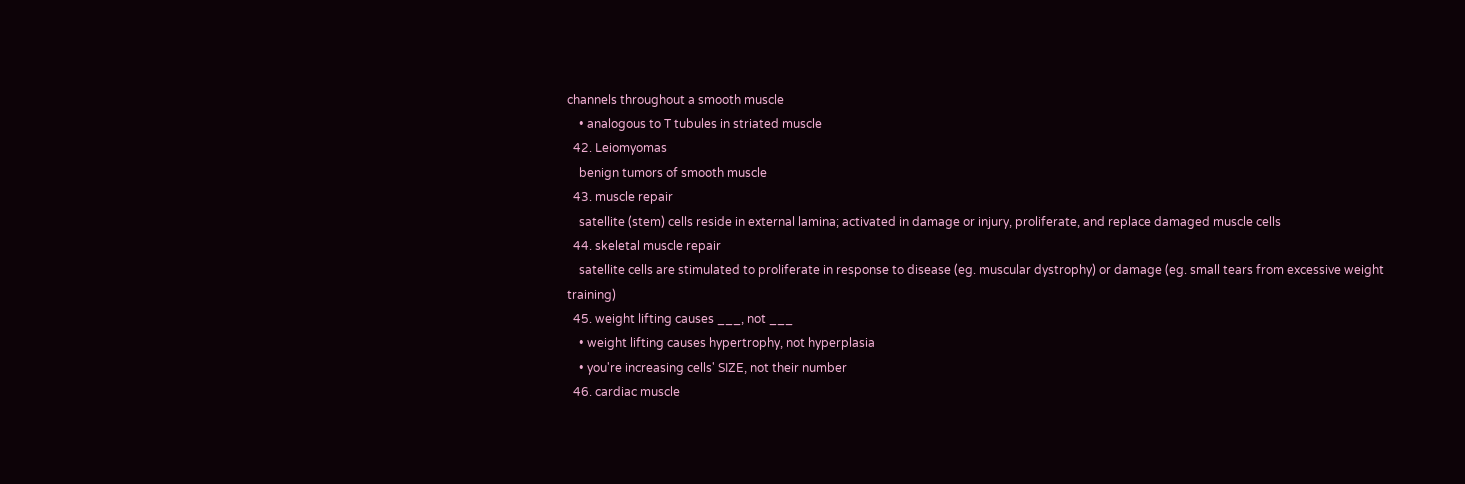channels throughout a smooth muscle
    • analogous to T tubules in striated muscle
  42. Leiomyomas
    benign tumors of smooth muscle
  43. muscle repair
    satellite (stem) cells reside in external lamina; activated in damage or injury, proliferate, and replace damaged muscle cells
  44. skeletal muscle repair
    satellite cells are stimulated to proliferate in response to disease (eg. muscular dystrophy) or damage (eg. small tears from excessive weight training)
  45. weight lifting causes ___, not ___
    • weight lifting causes hypertrophy, not hyperplasia
    • you're increasing cells' SIZE, not their number
  46. cardiac muscle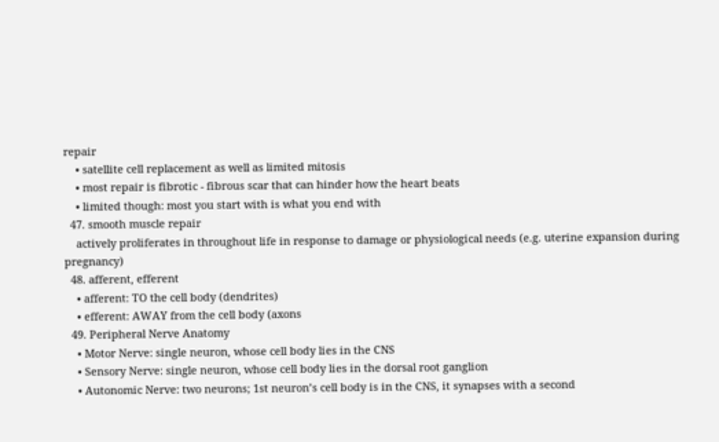repair
    • satellite cell replacement as well as limited mitosis
    • most repair is fibrotic - fibrous scar that can hinder how the heart beats
    • limited though: most you start with is what you end with
  47. smooth muscle repair
    actively proliferates in throughout life in response to damage or physiological needs (e.g. uterine expansion during pregnancy)
  48. afferent, efferent
    • afferent: TO the cell body (dendrites)
    • efferent: AWAY from the cell body (axons
  49. Peripheral Nerve Anatomy
    • Motor Nerve: single neuron, whose cell body lies in the CNS
    • Sensory Nerve: single neuron, whose cell body lies in the dorsal root ganglion
    • Autonomic Nerve: two neurons; 1st neuron’s cell body is in the CNS, it synapses with a second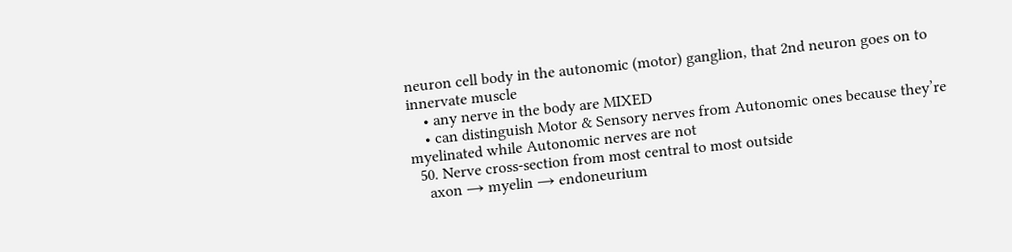neuron cell body in the autonomic (motor) ganglion, that 2nd neuron goes on to innervate muscle
    • any nerve in the body are MIXED
    • can distinguish Motor & Sensory nerves from Autonomic ones because they’re myelinated while Autonomic nerves are not
  50. Nerve cross-section from most central to most outside
    axon → myelin → endoneurium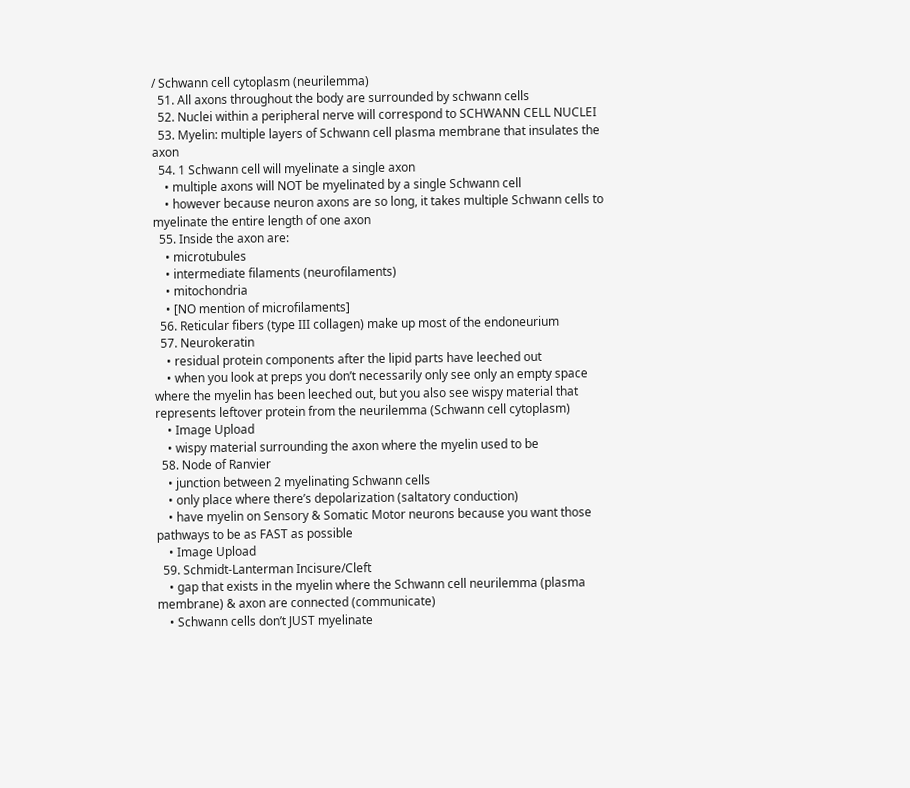/ Schwann cell cytoplasm (neurilemma)
  51. All axons throughout the body are surrounded by schwann cells
  52. Nuclei within a peripheral nerve will correspond to SCHWANN CELL NUCLEI
  53. Myelin: multiple layers of Schwann cell plasma membrane that insulates the axon
  54. 1 Schwann cell will myelinate a single axon
    • multiple axons will NOT be myelinated by a single Schwann cell
    • however because neuron axons are so long, it takes multiple Schwann cells to myelinate the entire length of one axon
  55. Inside the axon are:
    • microtubules
    • intermediate filaments (neurofilaments)
    • mitochondria
    • [NO mention of microfilaments]
  56. Reticular fibers (type III collagen) make up most of the endoneurium
  57. Neurokeratin
    • residual protein components after the lipid parts have leeched out
    • when you look at preps you don’t necessarily only see only an empty space where the myelin has been leeched out, but you also see wispy material that represents leftover protein from the neurilemma (Schwann cell cytoplasm)
    • Image Upload
    • wispy material surrounding the axon where the myelin used to be
  58. Node of Ranvier
    • junction between 2 myelinating Schwann cells
    • only place where there’s depolarization (saltatory conduction)
    • have myelin on Sensory & Somatic Motor neurons because you want those pathways to be as FAST as possible
    • Image Upload
  59. Schmidt-Lanterman Incisure/Cleft
    • gap that exists in the myelin where the Schwann cell neurilemma (plasma membrane) & axon are connected (communicate)
    • Schwann cells don’t JUST myelinate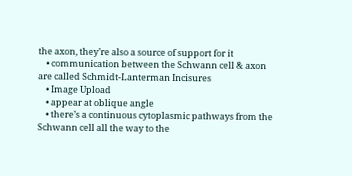the axon, they’re also a source of support for it
    • communication between the Schwann cell & axon are called Schmidt-Lanterman Incisures
    • Image Upload
    • appear at oblique angle
    • there’s a continuous cytoplasmic pathways from the Schwann cell all the way to the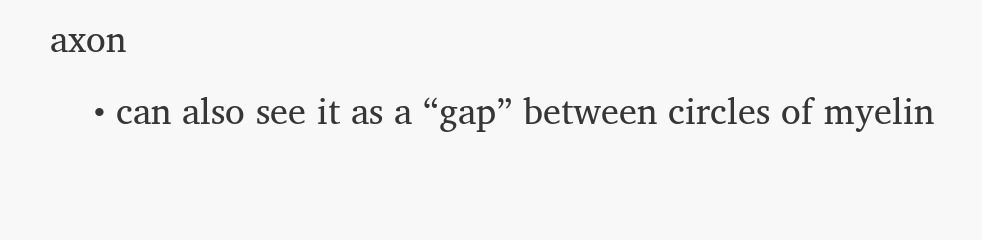axon
    • can also see it as a “gap” between circles of myelin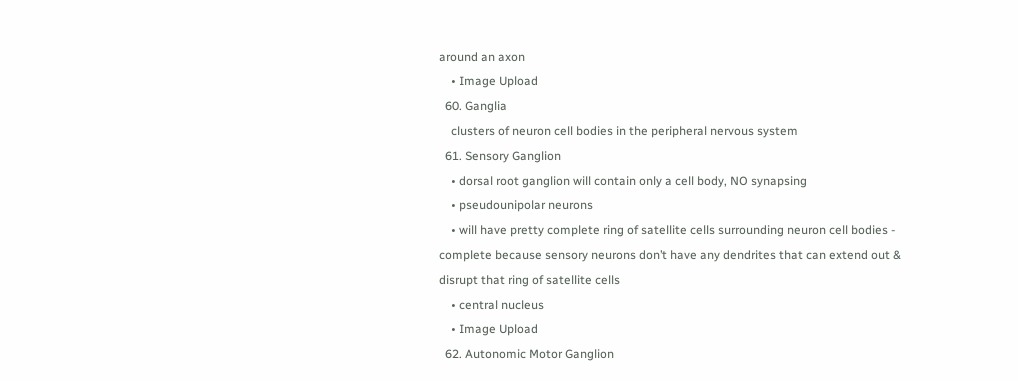around an axon
    • Image Upload
  60. Ganglia
    clusters of neuron cell bodies in the peripheral nervous system
  61. Sensory Ganglion
    • dorsal root ganglion will contain only a cell body, NO synapsing
    • pseudounipolar neurons
    • will have pretty complete ring of satellite cells surrounding neuron cell bodies - complete because sensory neurons don’t have any dendrites that can extend out & disrupt that ring of satellite cells
    • central nucleus
    • Image Upload
  62. Autonomic Motor Ganglion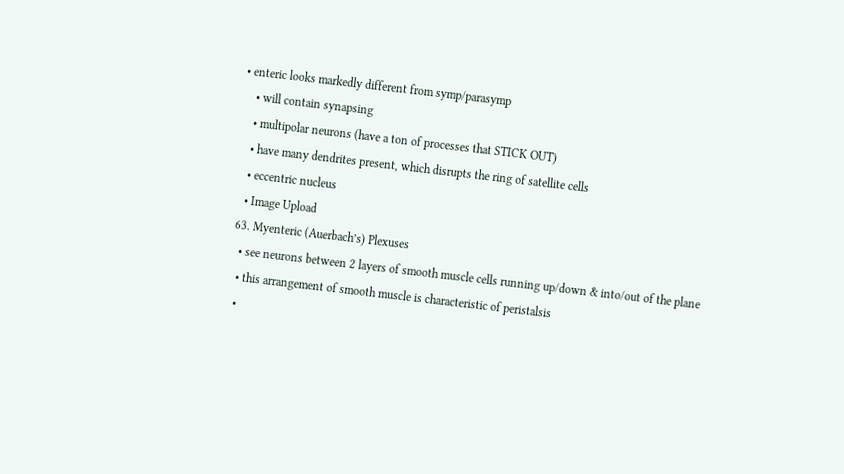• enteric looks markedly different from symp/parasymp
    • will contain synapsing
    • multipolar neurons (have a ton of processes that STICK OUT)
    • have many dendrites present, which disrupts the ring of satellite cells
    • eccentric nucleus
    • Image Upload
  63. Myenteric (Auerbach’s) Plexuses
    • see neurons between 2 layers of smooth muscle cells running up/down & into/out of the plane
    • this arrangement of smooth muscle is characteristic of peristalsis
    •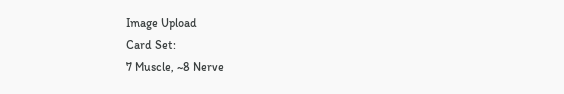Image Upload
Card Set:
7 Muscle, ~8 Nerve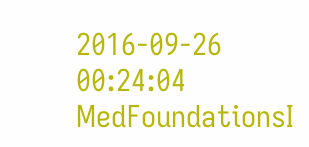2016-09-26 00:24:04
MedFoundationsI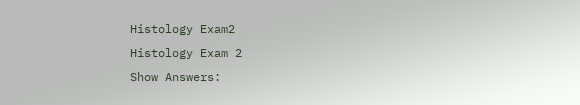Histology Exam2
Histology Exam 2
Show Answers: